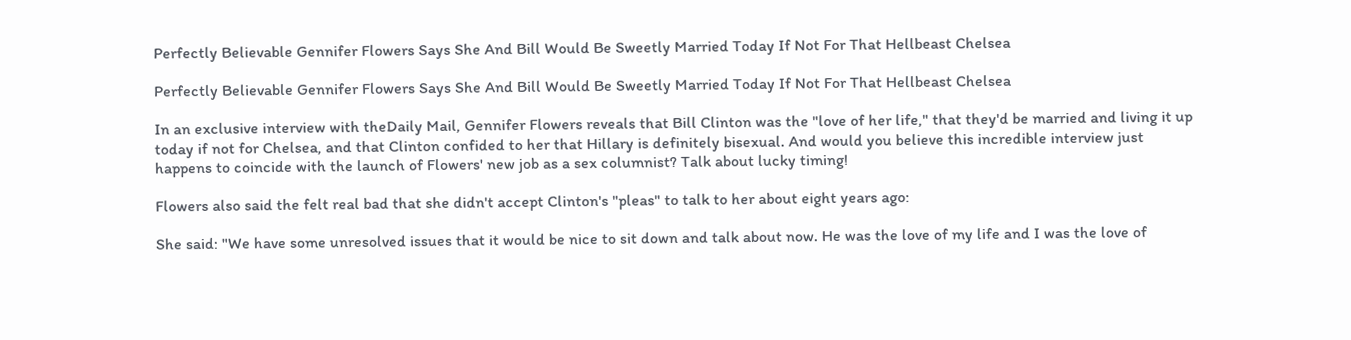Perfectly Believable Gennifer Flowers Says She And Bill Would Be Sweetly Married Today If Not For That Hellbeast Chelsea

Perfectly Believable Gennifer Flowers Says She And Bill Would Be Sweetly Married Today If Not For That Hellbeast Chelsea

In an exclusive interview with theDaily Mail, Gennifer Flowers reveals that Bill Clinton was the "love of her life," that they'd be married and living it up today if not for Chelsea, and that Clinton confided to her that Hillary is definitely bisexual. And would you believe this incredible interview just happens to coincide with the launch of Flowers' new job as a sex columnist? Talk about lucky timing!

Flowers also said the felt real bad that she didn't accept Clinton's "pleas" to talk to her about eight years ago:

She said: "We have some unresolved issues that it would be nice to sit down and talk about now. He was the love of my life and I was the love of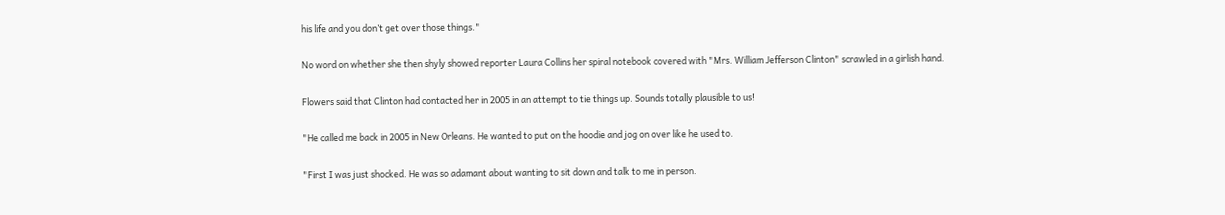his life and you don’t get over those things."

No word on whether she then shyly showed reporter Laura Collins her spiral notebook covered with "Mrs. William Jefferson Clinton" scrawled in a girlish hand.

Flowers said that Clinton had contacted her in 2005 in an attempt to tie things up. Sounds totally plausible to us!

"He called me back in 2005 in New Orleans. He wanted to put on the hoodie and jog on over like he used to.

"First I was just shocked. He was so adamant about wanting to sit down and talk to me in person.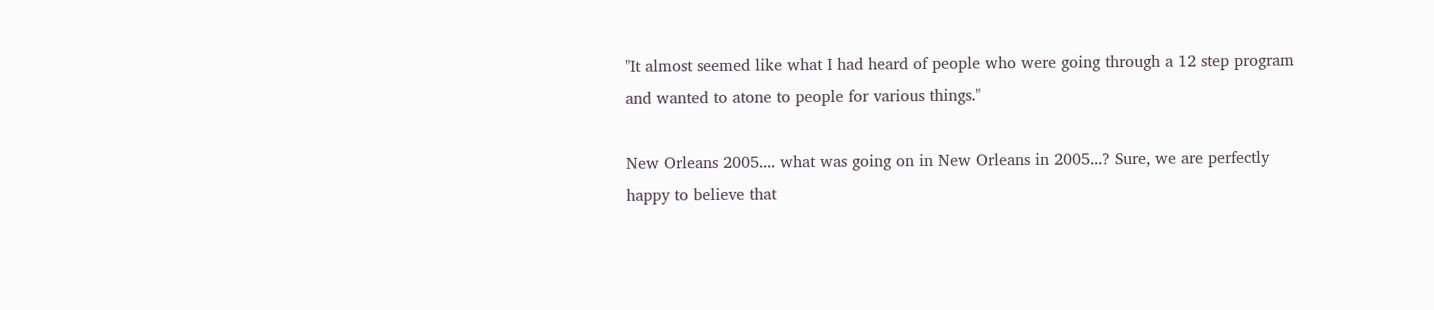"It almost seemed like what I had heard of people who were going through a 12 step program and wanted to atone to people for various things."

New Orleans 2005.... what was going on in New Orleans in 2005...? Sure, we are perfectly happy to believe that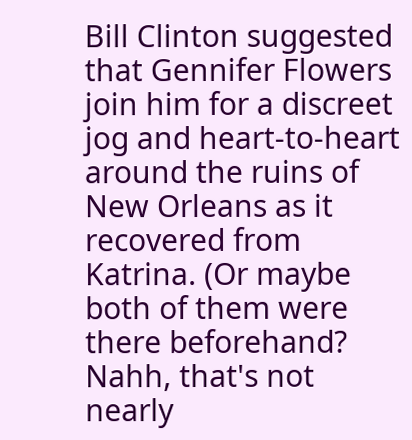Bill Clinton suggested that Gennifer Flowers join him for a discreet jog and heart-to-heart around the ruins of New Orleans as it recovered from Katrina. (Or maybe both of them were there beforehand? Nahh, that's not nearly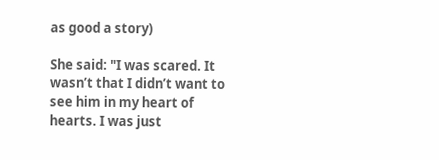as good a story)

She said: "I was scared. It wasn’t that I didn’t want to see him in my heart of hearts. I was just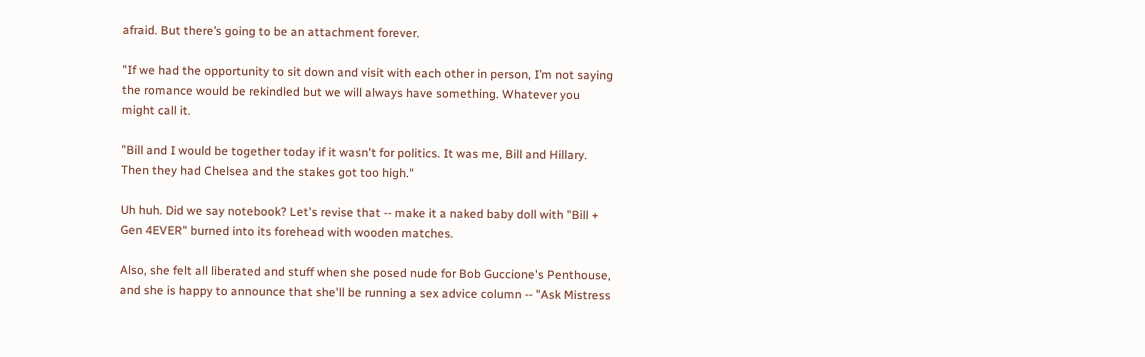afraid. But there’s going to be an attachment forever.

"If we had the opportunity to sit down and visit with each other in person, I’m not saying the romance would be rekindled but we will always have something. Whatever you might call it.

"Bill and I would be together today if it wasn't for politics. It was me, Bill and Hillary. Then they had Chelsea and the stakes got too high."

Uh huh. Did we say notebook? Let's revise that -- make it a naked baby doll with "Bill + Gen 4EVER" burned into its forehead with wooden matches.

Also, she felt all liberated and stuff when she posed nude for Bob Guccione's Penthouse, and she is happy to announce that she'll be running a sex advice column -- "Ask Mistress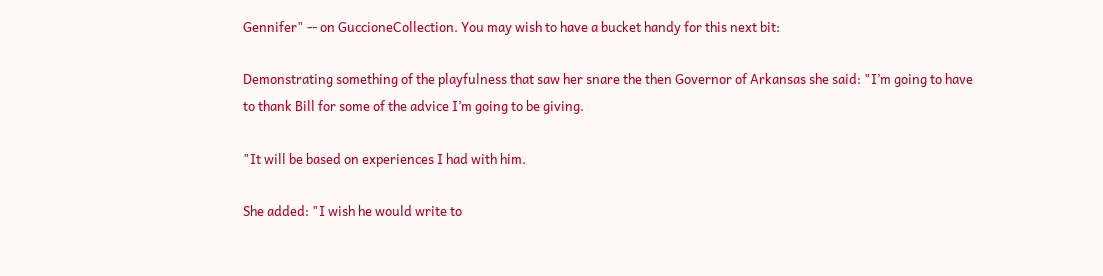Gennifer" -- on GuccioneCollection. You may wish to have a bucket handy for this next bit:

Demonstrating something of the playfulness that saw her snare the then Governor of Arkansas she said: "I’m going to have to thank Bill for some of the advice I’m going to be giving.

"It will be based on experiences I had with him.

She added: "I wish he would write to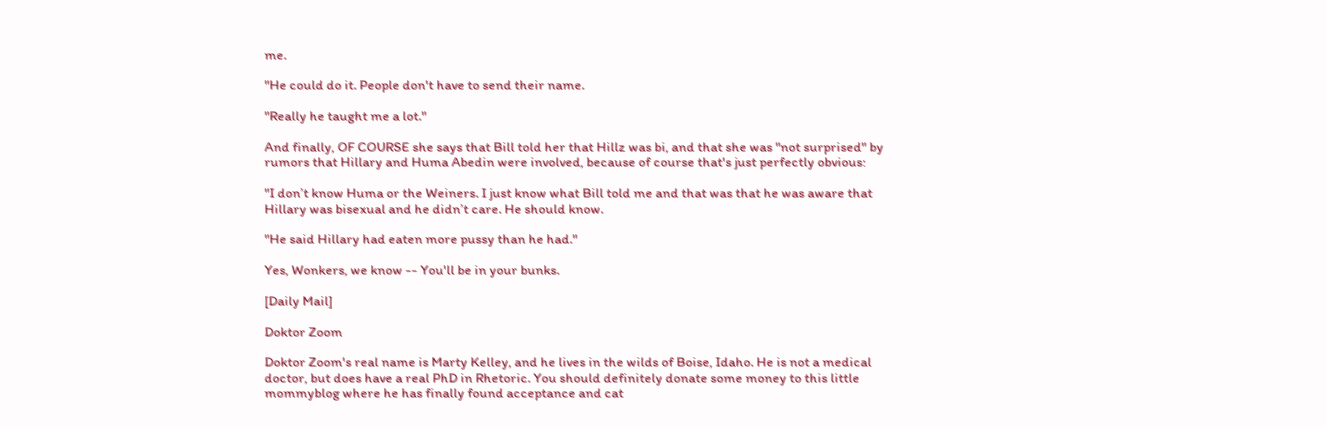me.

"He could do it. People don't have to send their name.

"Really he taught me a lot."

And finally, OF COURSE she says that Bill told her that Hillz was bi, and that she was "not surprised" by rumors that Hillary and Huma Abedin were involved, because of course that's just perfectly obvious:

"I don’t know Huma or the Weiners. I just know what Bill told me and that was that he was aware that Hillary was bisexual and he didn’t care. He should know.

"He said Hillary had eaten more pussy than he had."

Yes, Wonkers, we know -- You'll be in your bunks.

[Daily Mail]

Doktor Zoom

Doktor Zoom's real name is Marty Kelley, and he lives in the wilds of Boise, Idaho. He is not a medical doctor, but does have a real PhD in Rhetoric. You should definitely donate some money to this little mommyblog where he has finally found acceptance and cat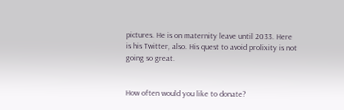pictures. He is on maternity leave until 2033. Here is his Twitter, also. His quest to avoid prolixity is not going so great.


How often would you like to donate?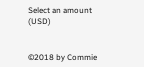Select an amount (USD)


©2018 by Commie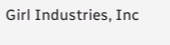Girl Industries, Inc